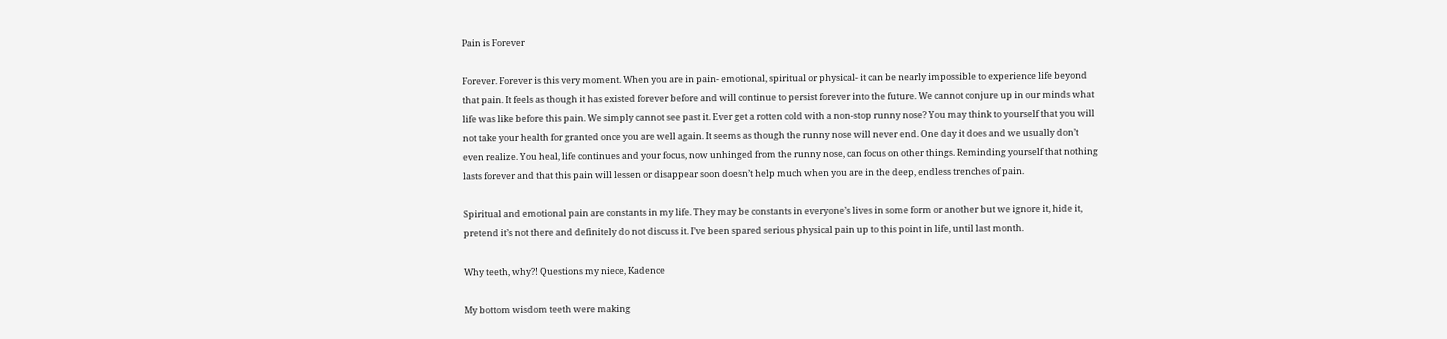Pain is Forever

Forever. Forever is this very moment. When you are in pain- emotional, spiritual or physical- it can be nearly impossible to experience life beyond that pain. It feels as though it has existed forever before and will continue to persist forever into the future. We cannot conjure up in our minds what life was like before this pain. We simply cannot see past it. Ever get a rotten cold with a non-stop runny nose? You may think to yourself that you will not take your health for granted once you are well again. It seems as though the runny nose will never end. One day it does and we usually don’t even realize. You heal, life continues and your focus, now unhinged from the runny nose, can focus on other things. Reminding yourself that nothing lasts forever and that this pain will lessen or disappear soon doesn’t help much when you are in the deep, endless trenches of pain.

Spiritual and emotional pain are constants in my life. They may be constants in everyone’s lives in some form or another but we ignore it, hide it, pretend it’s not there and definitely do not discuss it. I’ve been spared serious physical pain up to this point in life, until last month.

Why teeth, why?! Questions my niece, Kadence

My bottom wisdom teeth were making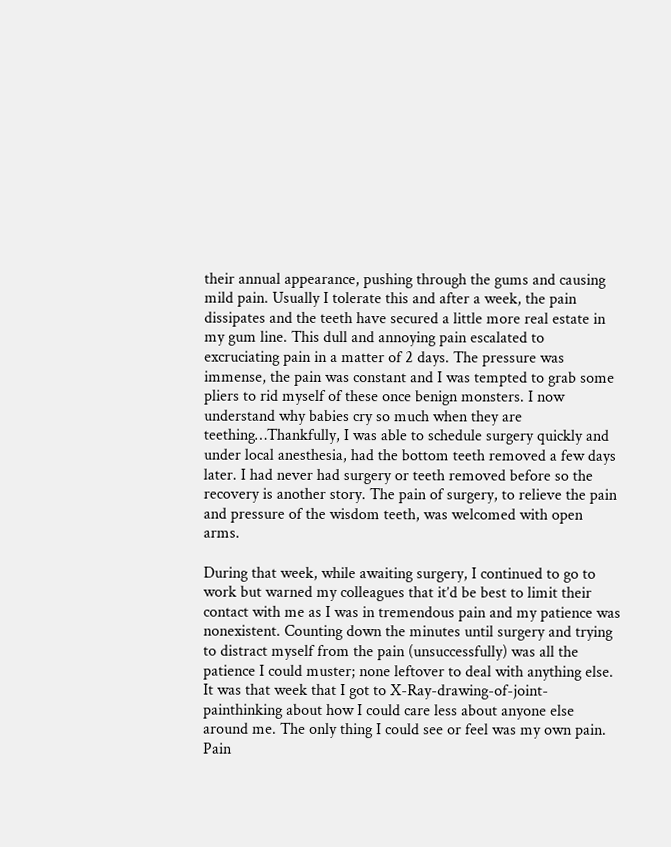their annual appearance, pushing through the gums and causing mild pain. Usually I tolerate this and after a week, the pain dissipates and the teeth have secured a little more real estate in my gum line. This dull and annoying pain escalated to excruciating pain in a matter of 2 days. The pressure was immense, the pain was constant and I was tempted to grab some pliers to rid myself of these once benign monsters. I now understand why babies cry so much when they are teething…Thankfully, I was able to schedule surgery quickly and under local anesthesia, had the bottom teeth removed a few days later. I had never had surgery or teeth removed before so the recovery is another story. The pain of surgery, to relieve the pain and pressure of the wisdom teeth, was welcomed with open arms.

During that week, while awaiting surgery, I continued to go to work but warned my colleagues that it’d be best to limit their contact with me as I was in tremendous pain and my patience was nonexistent. Counting down the minutes until surgery and trying to distract myself from the pain (unsuccessfully) was all the patience I could muster; none leftover to deal with anything else. It was that week that I got to X-Ray-drawing-of-joint-painthinking about how I could care less about anyone else around me. The only thing I could see or feel was my own pain. Pain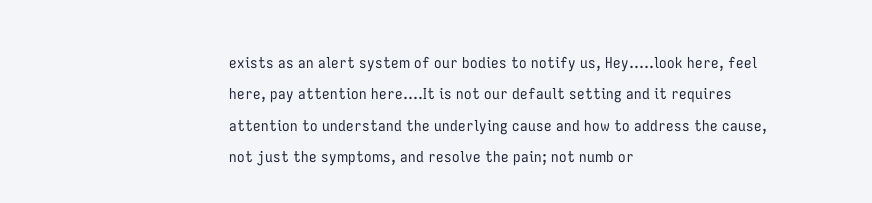exists as an alert system of our bodies to notify us, Hey…..look here, feel here, pay attention here….It is not our default setting and it requires attention to understand the underlying cause and how to address the cause, not just the symptoms, and resolve the pain; not numb or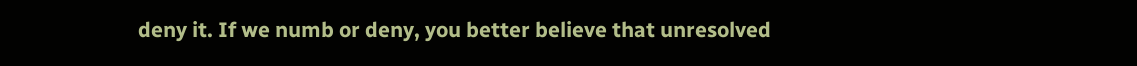deny it. If we numb or deny, you better believe that unresolved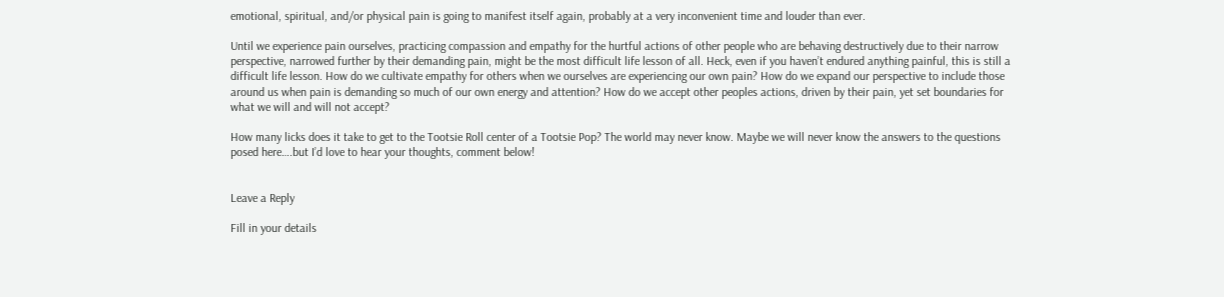emotional, spiritual, and/or physical pain is going to manifest itself again, probably at a very inconvenient time and louder than ever.

Until we experience pain ourselves, practicing compassion and empathy for the hurtful actions of other people who are behaving destructively due to their narrow perspective, narrowed further by their demanding pain, might be the most difficult life lesson of all. Heck, even if you haven’t endured anything painful, this is still a difficult life lesson. How do we cultivate empathy for others when we ourselves are experiencing our own pain? How do we expand our perspective to include those around us when pain is demanding so much of our own energy and attention? How do we accept other peoples actions, driven by their pain, yet set boundaries for what we will and will not accept?

How many licks does it take to get to the Tootsie Roll center of a Tootsie Pop? The world may never know. Maybe we will never know the answers to the questions posed here….but I’d love to hear your thoughts, comment below!


Leave a Reply

Fill in your details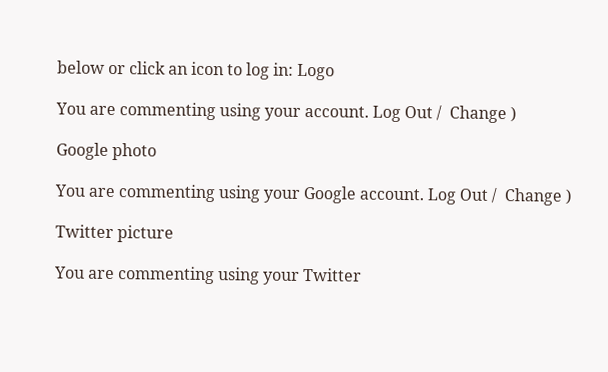below or click an icon to log in: Logo

You are commenting using your account. Log Out /  Change )

Google photo

You are commenting using your Google account. Log Out /  Change )

Twitter picture

You are commenting using your Twitter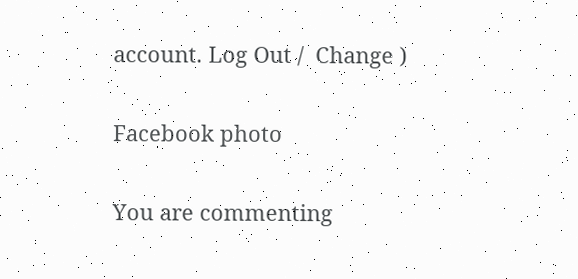account. Log Out /  Change )

Facebook photo

You are commenting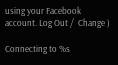using your Facebook account. Log Out /  Change )

Connecting to %s